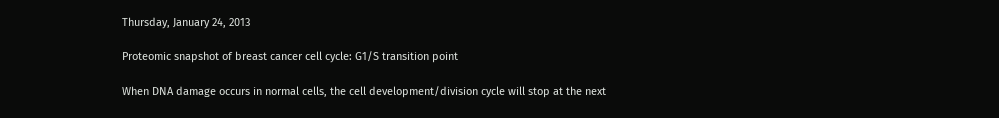Thursday, January 24, 2013

Proteomic snapshot of breast cancer cell cycle: G1/S transition point

When DNA damage occurs in normal cells, the cell development/division cycle will stop at the next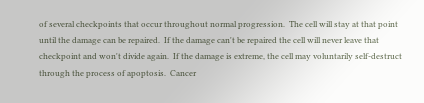of several checkpoints that occur throughout normal progression.  The cell will stay at that point until the damage can be repaired.  If the damage can't be repaired the cell will never leave that checkpoint and won't divide again.  If the damage is extreme, the cell may voluntarily self-destruct through the process of apoptosis.  Cancer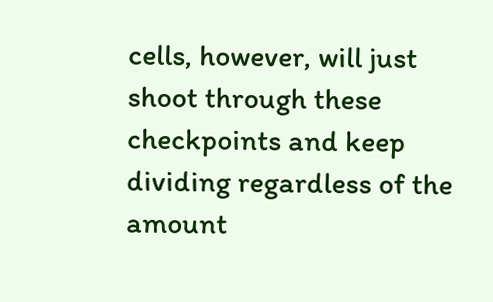cells, however, will just shoot through these checkpoints and keep dividing regardless of the amount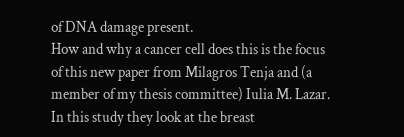of DNA damage present.
How and why a cancer cell does this is the focus of this new paper from Milagros Tenja and (a member of my thesis committee) Iulia M. Lazar.  In this study they look at the breast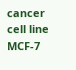cancer cell line MCF-7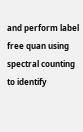and perform label free quan using spectral counting to identify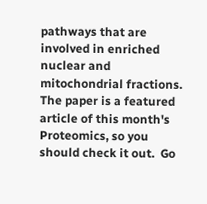pathways that are involved in enriched nuclear and mitochondrial fractions.  The paper is a featured article of this month's Proteomics, so you should check it out.  Go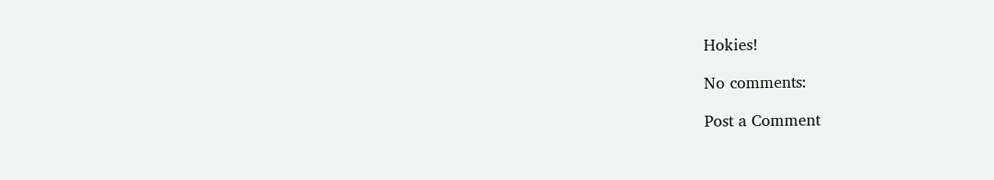Hokies!

No comments:

Post a Comment